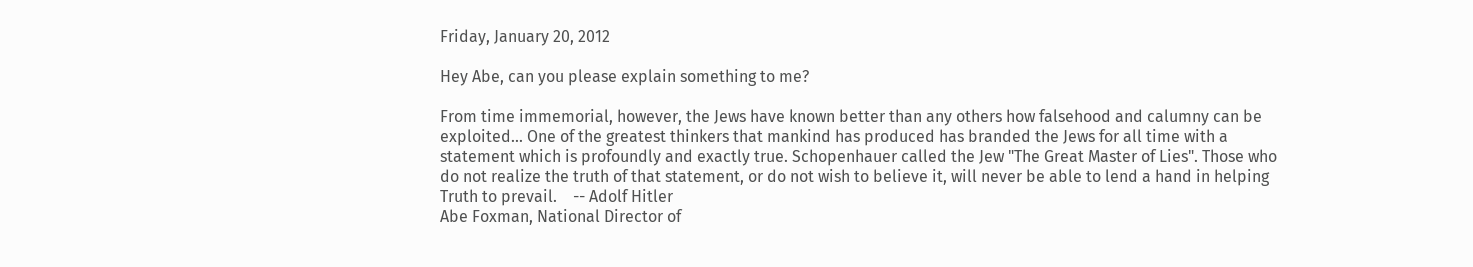Friday, January 20, 2012

Hey Abe, can you please explain something to me?

From time immemorial, however, the Jews have known better than any others how falsehood and calumny can be exploited... One of the greatest thinkers that mankind has produced has branded the Jews for all time with a statement which is profoundly and exactly true. Schopenhauer called the Jew "The Great Master of Lies". Those who do not realize the truth of that statement, or do not wish to believe it, will never be able to lend a hand in helping Truth to prevail.    -- Adolf Hitler
Abe Foxman, National Director of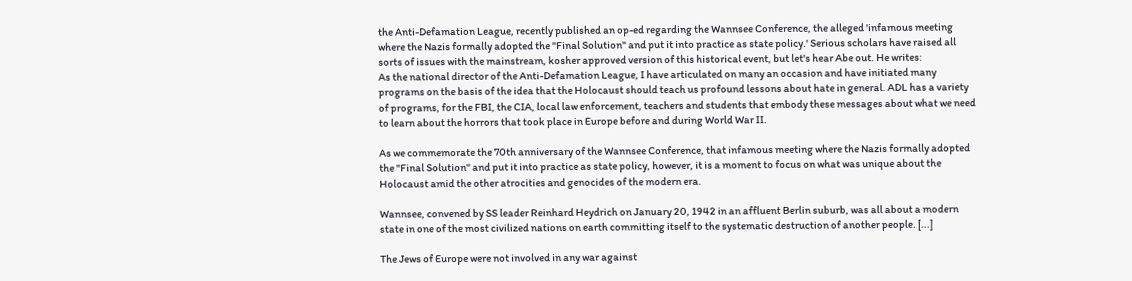the Anti-Defamation League, recently published an op-ed regarding the Wannsee Conference, the alleged 'infamous meeting where the Nazis formally adopted the "Final Solution" and put it into practice as state policy.' Serious scholars have raised all sorts of issues with the mainstream, kosher approved version of this historical event, but let's hear Abe out. He writes:
As the national director of the Anti-Defamation League, I have articulated on many an occasion and have initiated many programs on the basis of the idea that the Holocaust should teach us profound lessons about hate in general. ADL has a variety of programs, for the FBI, the CIA, local law enforcement, teachers and students that embody these messages about what we need to learn about the horrors that took place in Europe before and during World War II.

As we commemorate the 70th anniversary of the Wannsee Conference, that infamous meeting where the Nazis formally adopted the "Final Solution" and put it into practice as state policy, however, it is a moment to focus on what was unique about the Holocaust amid the other atrocities and genocides of the modern era.

Wannsee, convened by SS leader Reinhard Heydrich on January 20, 1942 in an affluent Berlin suburb, was all about a modern state in one of the most civilized nations on earth committing itself to the systematic destruction of another people. [...]

The Jews of Europe were not involved in any war against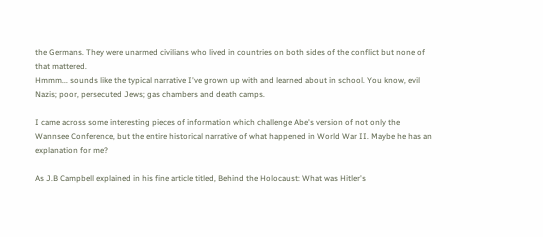the Germans. They were unarmed civilians who lived in countries on both sides of the conflict but none of that mattered.
Hmmm... sounds like the typical narrative I've grown up with and learned about in school. You know, evil Nazis; poor, persecuted Jews; gas chambers and death camps.

I came across some interesting pieces of information which challenge Abe's version of not only the Wannsee Conference, but the entire historical narrative of what happened in World War II. Maybe he has an explanation for me?

As J.B Campbell explained in his fine article titled, Behind the Holocaust: What was Hitler's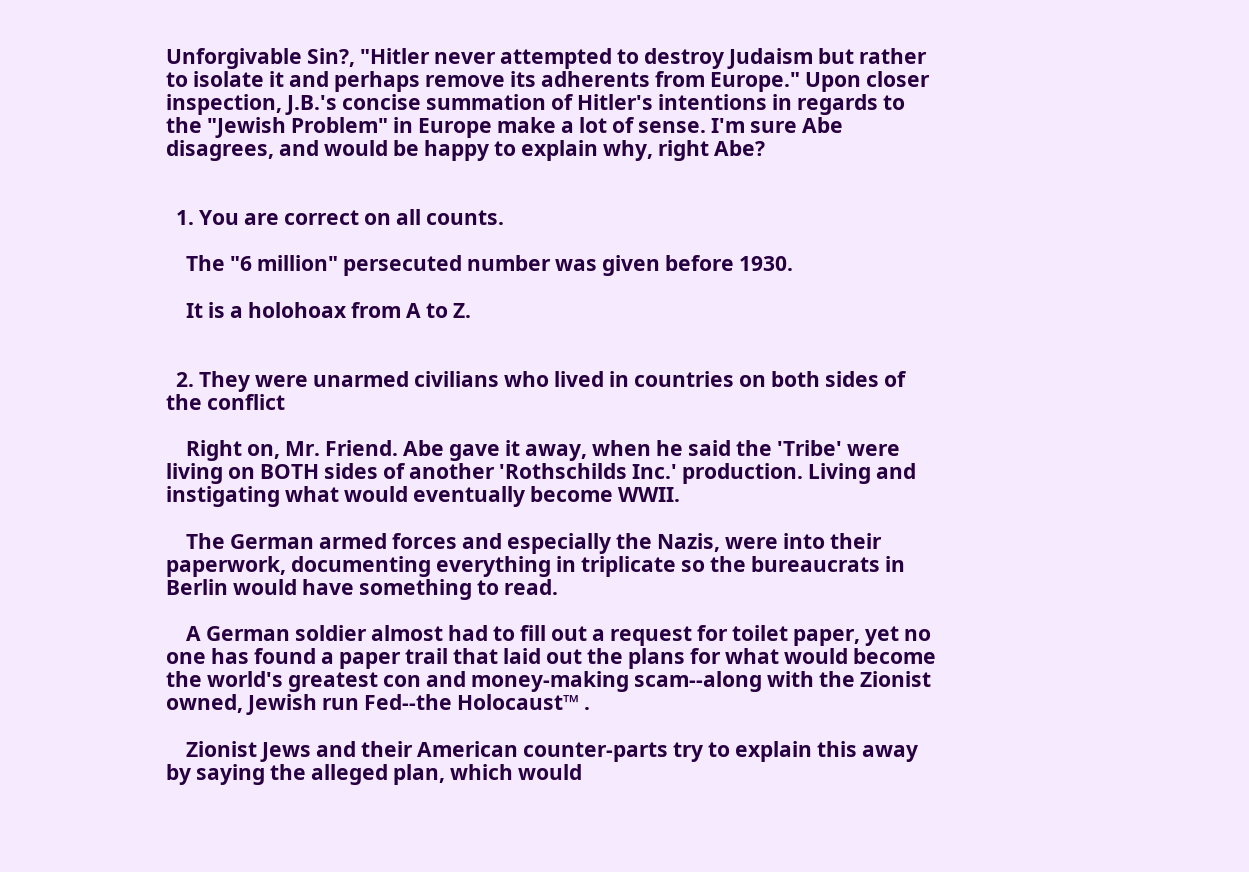Unforgivable Sin?, "Hitler never attempted to destroy Judaism but rather to isolate it and perhaps remove its adherents from Europe." Upon closer inspection, J.B.'s concise summation of Hitler's intentions in regards to the "Jewish Problem" in Europe make a lot of sense. I'm sure Abe disagrees, and would be happy to explain why, right Abe?


  1. You are correct on all counts.

    The "6 million" persecuted number was given before 1930.

    It is a holohoax from A to Z.


  2. They were unarmed civilians who lived in countries on both sides of the conflict

    Right on, Mr. Friend. Abe gave it away, when he said the 'Tribe' were living on BOTH sides of another 'Rothschilds Inc.' production. Living and instigating what would eventually become WWII.

    The German armed forces and especially the Nazis, were into their paperwork, documenting everything in triplicate so the bureaucrats in Berlin would have something to read.

    A German soldier almost had to fill out a request for toilet paper, yet no one has found a paper trail that laid out the plans for what would become the world's greatest con and money-making scam--along with the Zionist owned, Jewish run Fed--the Holocaust™ .

    Zionist Jews and their American counter-parts try to explain this away by saying the alleged plan, which would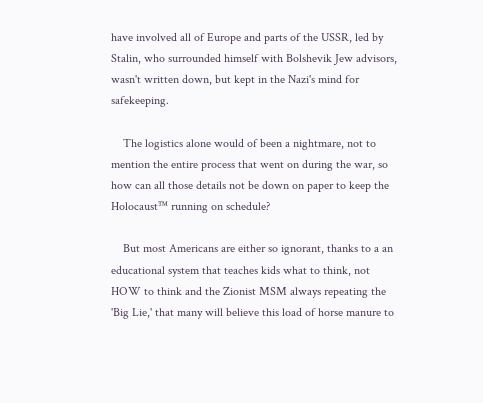have involved all of Europe and parts of the USSR, led by Stalin, who surrounded himself with Bolshevik Jew advisors, wasn't written down, but kept in the Nazi's mind for safekeeping.

    The logistics alone would of been a nightmare, not to mention the entire process that went on during the war, so how can all those details not be down on paper to keep the Holocaust™ running on schedule?

    But most Americans are either so ignorant, thanks to a an educational system that teaches kids what to think, not HOW to think and the Zionist MSM always repeating the 'Big Lie,' that many will believe this load of horse manure to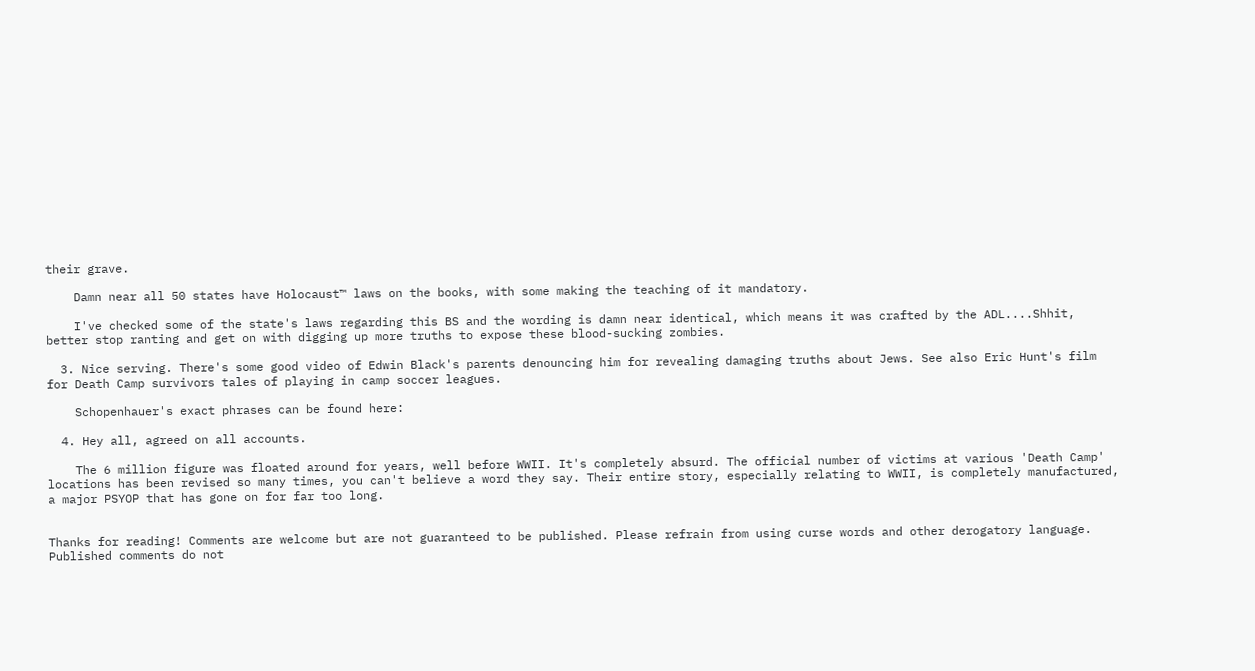their grave.

    Damn near all 50 states have Holocaust™ laws on the books, with some making the teaching of it mandatory.

    I've checked some of the state's laws regarding this BS and the wording is damn near identical, which means it was crafted by the ADL....Shhit, better stop ranting and get on with digging up more truths to expose these blood-sucking zombies.

  3. Nice serving. There's some good video of Edwin Black's parents denouncing him for revealing damaging truths about Jews. See also Eric Hunt's film for Death Camp survivors tales of playing in camp soccer leagues.

    Schopenhauer's exact phrases can be found here:

  4. Hey all, agreed on all accounts.

    The 6 million figure was floated around for years, well before WWII. It's completely absurd. The official number of victims at various 'Death Camp' locations has been revised so many times, you can't believe a word they say. Their entire story, especially relating to WWII, is completely manufactured, a major PSYOP that has gone on for far too long.


Thanks for reading! Comments are welcome but are not guaranteed to be published. Please refrain from using curse words and other derogatory language. Published comments do not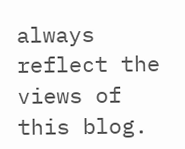always reflect the views of this blog.